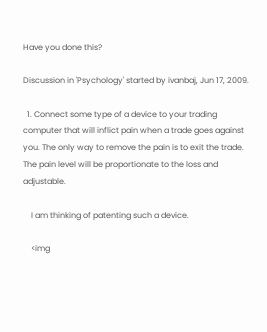Have you done this?

Discussion in 'Psychology' started by ivanbaj, Jun 17, 2009.

  1. Connect some type of a device to your trading computer that will inflict pain when a trade goes against you. The only way to remove the pain is to exit the trade. The pain level will be proportionate to the loss and adjustable.

    I am thinking of patenting such a device.

    <img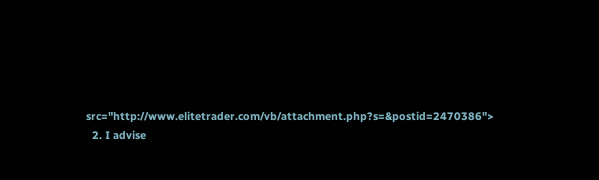src="http://www.elitetrader.com/vb/attachment.php?s=&postid=2470386">
  2. I advise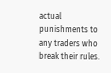actual punishments to any traders who break their rules.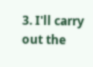3. I'll carry out the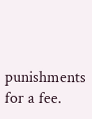punishments for a fee.